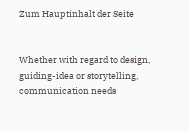Zum Hauptinhalt der Seite


Whether with regard to design, guiding-idea or storytelling, communication needs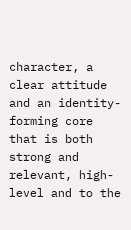character, a clear attitude and an identity-forming core that is both strong and relevant, high-level and to the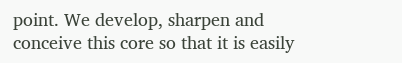point. We develop, sharpen and conceive this core so that it is easily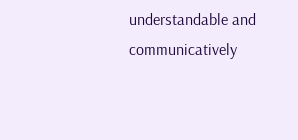understandable and communicatively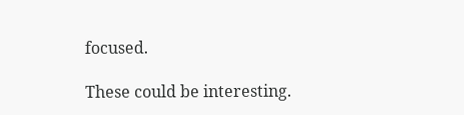focused.

These could be interesting.